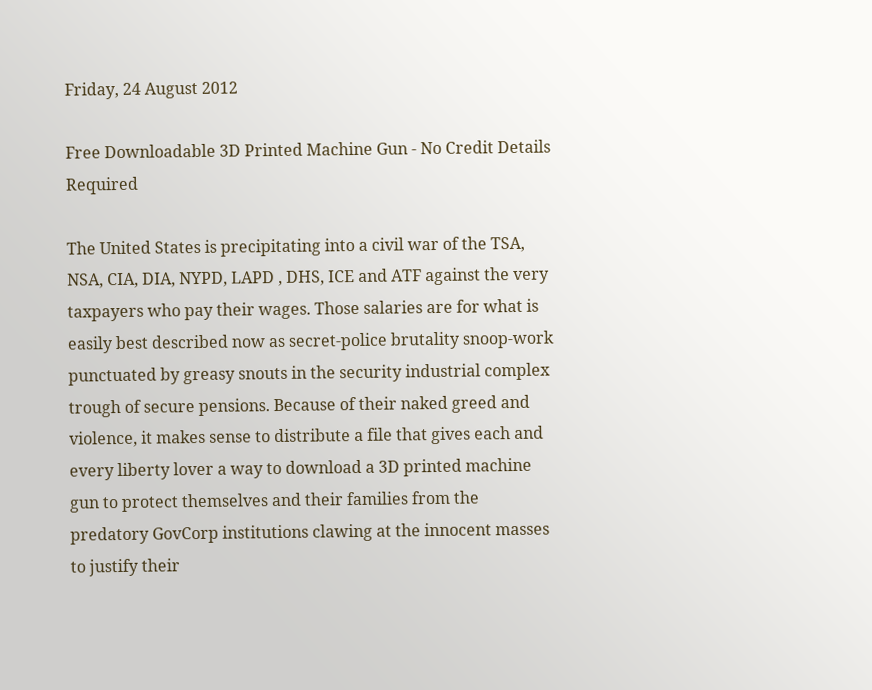Friday, 24 August 2012

Free Downloadable 3D Printed Machine Gun - No Credit Details Required

The United States is precipitating into a civil war of the TSA, NSA, CIA, DIA, NYPD, LAPD , DHS, ICE and ATF against the very taxpayers who pay their wages. Those salaries are for what is easily best described now as secret-police brutality snoop-work punctuated by greasy snouts in the security industrial complex trough of secure pensions. Because of their naked greed and violence, it makes sense to distribute a file that gives each and every liberty lover a way to download a 3D printed machine gun to protect themselves and their families from the predatory GovCorp institutions clawing at the innocent masses to justify their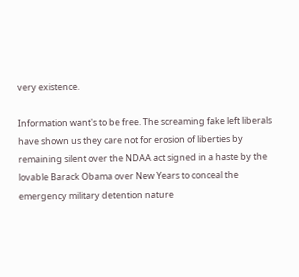very existence.

Information want's to be free. The screaming fake left liberals have shown us they care not for erosion of liberties by remaining silent over the NDAA act signed in a haste by the lovable Barack Obama over New Years to conceal the emergency military detention nature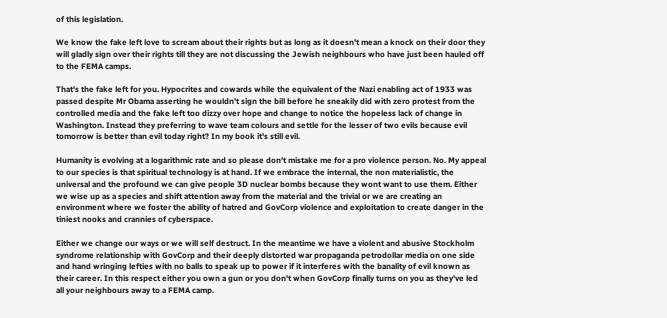of this legislation.

We know the fake left love to scream about their rights but as long as it doesn't mean a knock on their door they will gladly sign over their rights till they are not discussing the Jewish neighbours who have just been hauled off to the FEMA camps.

That's the fake left for you. Hypocrites and cowards while the equivalent of the Nazi enabling act of 1933 was passed despite Mr Obama asserting he wouldn't sign the bill before he sneakily did with zero protest from the controlled media and the fake left too dizzy over hope and change to notice the hopeless lack of change in Washington. Instead they preferring to wave team colours and settle for the lesser of two evils because evil tomorrow is better than evil today right? In my book it's still evil.

Humanity is evolving at a logarithmic rate and so please don't mistake me for a pro violence person. No. My appeal to our species is that spiritual technology is at hand. If we embrace the internal, the non materialistic, the universal and the profound we can give people 3D nuclear bombs because they wont want to use them. Either we wise up as a species and shift attention away from the material and the trivial or we are creating an environment where we foster the ability of hatred and GovCorp violence and exploitation to create danger in the tiniest nooks and crannies of cyberspace.

Either we change our ways or we will self destruct. In the meantime we have a violent and abusive Stockholm syndrome relationship with GovCorp and their deeply distorted war propaganda petrodollar media on one side and hand wringing lefties with no balls to speak up to power if it interferes with the banality of evil known as their career. In this respect either you own a gun or you don't when GovCorp finally turns on you as they've led all your neighbours away to a FEMA camp.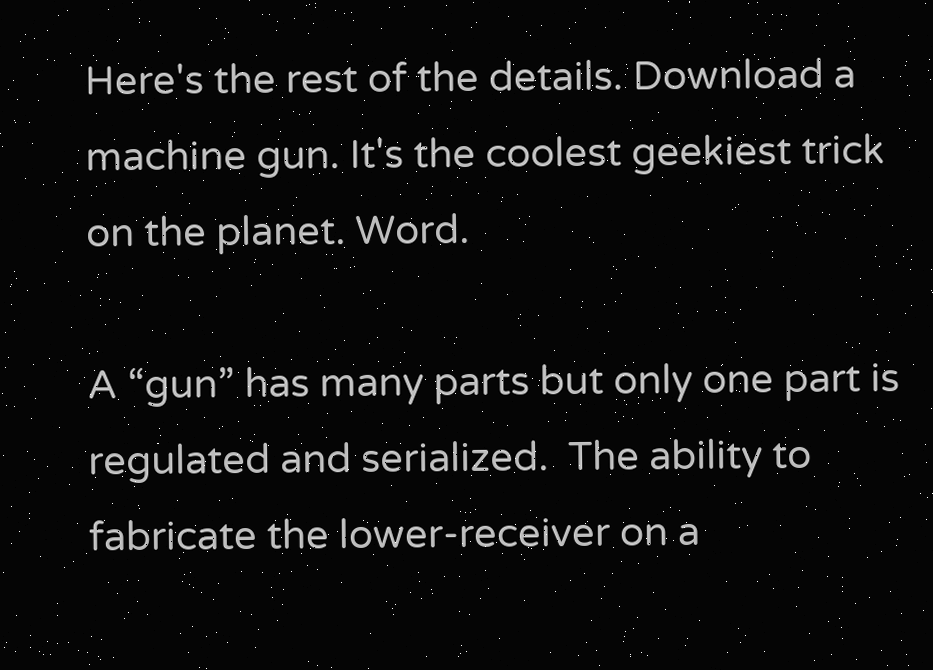Here's the rest of the details. Download a machine gun. It's the coolest geekiest trick on the planet. Word.

A “gun” has many parts but only one part is regulated and serialized.  The ability to fabricate the lower-receiver on a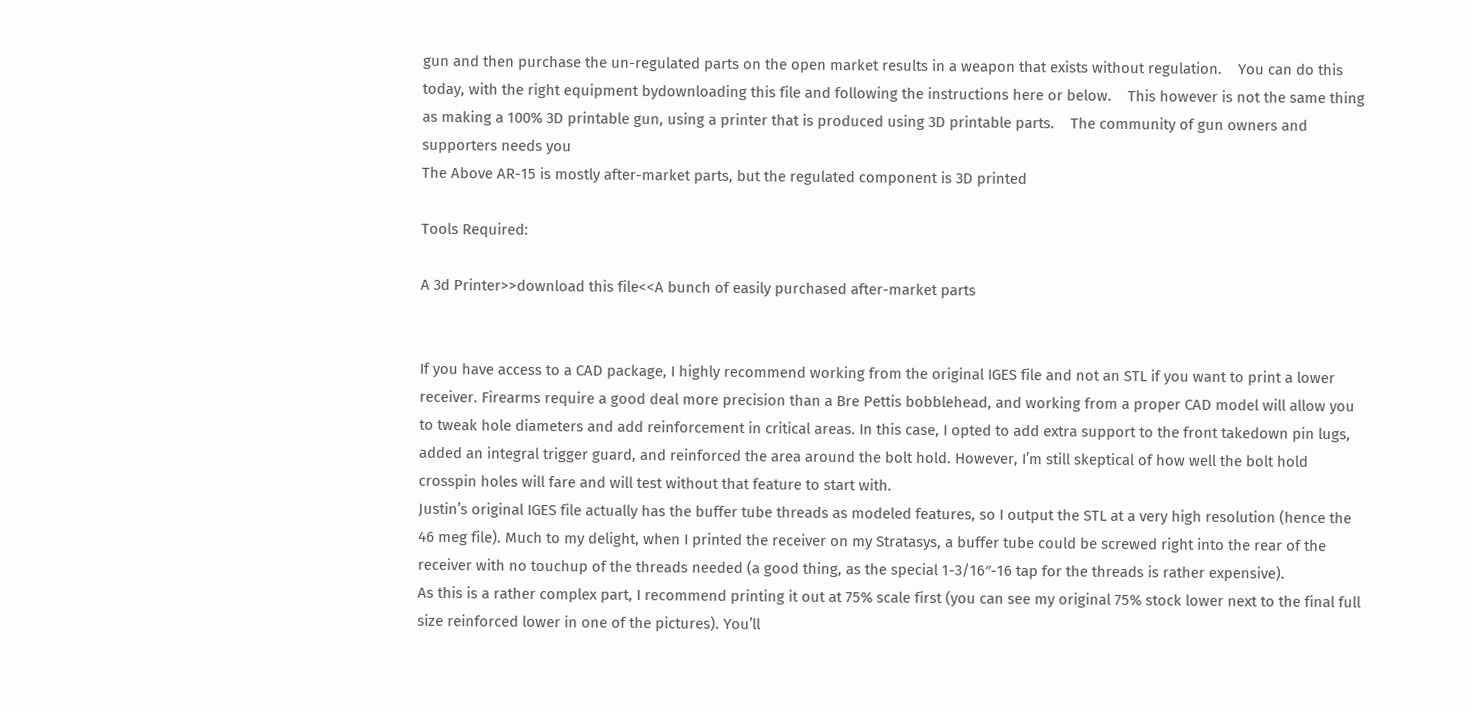gun and then purchase the un-regulated parts on the open market results in a weapon that exists without regulation.    You can do this today, with the right equipment bydownloading this file and following the instructions here or below.    This however is not the same thing as making a 100% 3D printable gun, using a printer that is produced using 3D printable parts.    The community of gun owners and supporters needs you
The Above AR-15 is mostly after-market parts, but the regulated component is 3D printed

Tools Required:

A 3d Printer>>download this file<<A bunch of easily purchased after-market parts


If you have access to a CAD package, I highly recommend working from the original IGES file and not an STL if you want to print a lower receiver. Firearms require a good deal more precision than a Bre Pettis bobblehead, and working from a proper CAD model will allow you to tweak hole diameters and add reinforcement in critical areas. In this case, I opted to add extra support to the front takedown pin lugs, added an integral trigger guard, and reinforced the area around the bolt hold. However, I’m still skeptical of how well the bolt hold crosspin holes will fare and will test without that feature to start with.
Justin’s original IGES file actually has the buffer tube threads as modeled features, so I output the STL at a very high resolution (hence the 46 meg file). Much to my delight, when I printed the receiver on my Stratasys, a buffer tube could be screwed right into the rear of the receiver with no touchup of the threads needed (a good thing, as the special 1-3/16″-16 tap for the threads is rather expensive).
As this is a rather complex part, I recommend printing it out at 75% scale first (you can see my original 75% stock lower next to the final full size reinforced lower in one of the pictures). You’ll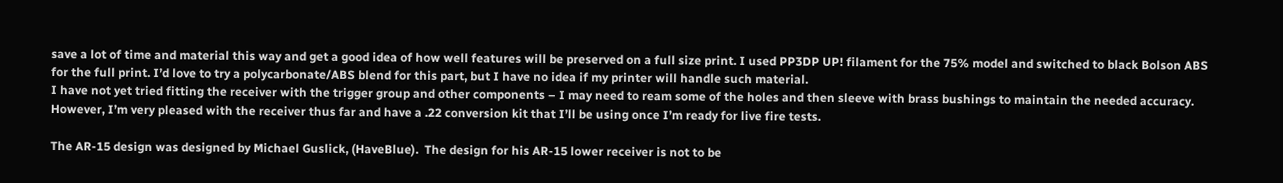save a lot of time and material this way and get a good idea of how well features will be preserved on a full size print. I used PP3DP UP! filament for the 75% model and switched to black Bolson ABS for the full print. I’d love to try a polycarbonate/ABS blend for this part, but I have no idea if my printer will handle such material.
I have not yet tried fitting the receiver with the trigger group and other components – I may need to ream some of the holes and then sleeve with brass bushings to maintain the needed accuracy. However, I’m very pleased with the receiver thus far and have a .22 conversion kit that I’ll be using once I’m ready for live fire tests.

The AR-15 design was designed by Michael Guslick, (HaveBlue).  The design for his AR-15 lower receiver is not to be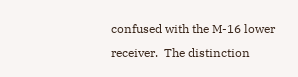confused with the M-16 lower receiver.  The distinction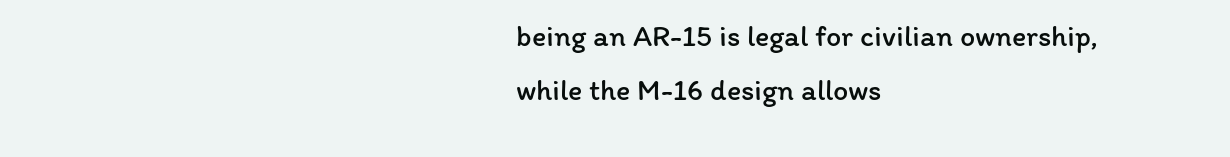being an AR-15 is legal for civilian ownership, while the M-16 design allows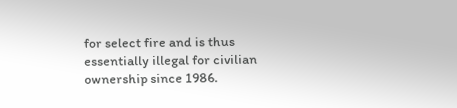for select fire and is thus essentially illegal for civilian ownership since 1986.